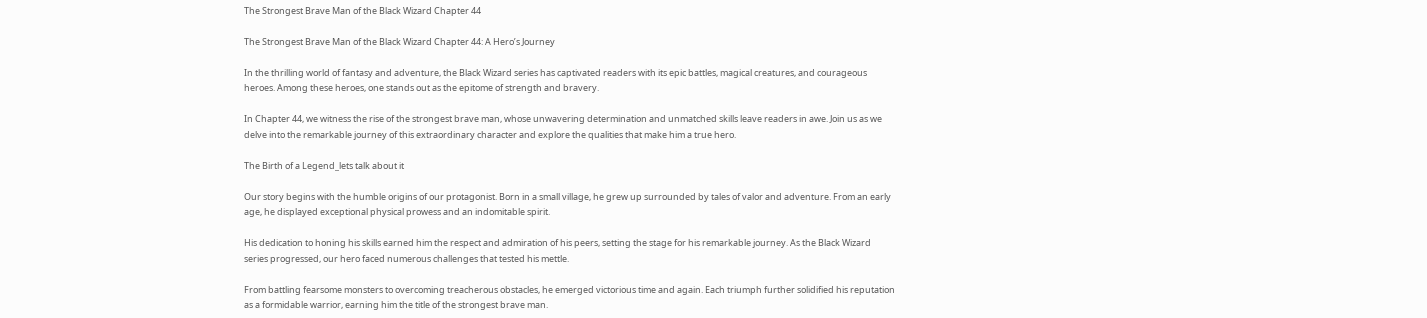The Strongest Brave Man of the Black Wizard Chapter 44

The Strongest Brave Man of the Black Wizard Chapter 44: A Hero’s Journey

In the thrilling world of fantasy and adventure, the Black Wizard series has captivated readers with its epic battles, magical creatures, and courageous heroes. Among these heroes, one stands out as the epitome of strength and bravery.

In Chapter 44, we witness the rise of the strongest brave man, whose unwavering determination and unmatched skills leave readers in awe. Join us as we delve into the remarkable journey of this extraordinary character and explore the qualities that make him a true hero.

The Birth of a Legend_lets talk about it

Our story begins with the humble origins of our protagonist. Born in a small village, he grew up surrounded by tales of valor and adventure. From an early age, he displayed exceptional physical prowess and an indomitable spirit.

His dedication to honing his skills earned him the respect and admiration of his peers, setting the stage for his remarkable journey. As the Black Wizard series progressed, our hero faced numerous challenges that tested his mettle.

From battling fearsome monsters to overcoming treacherous obstacles, he emerged victorious time and again. Each triumph further solidified his reputation as a formidable warrior, earning him the title of the strongest brave man.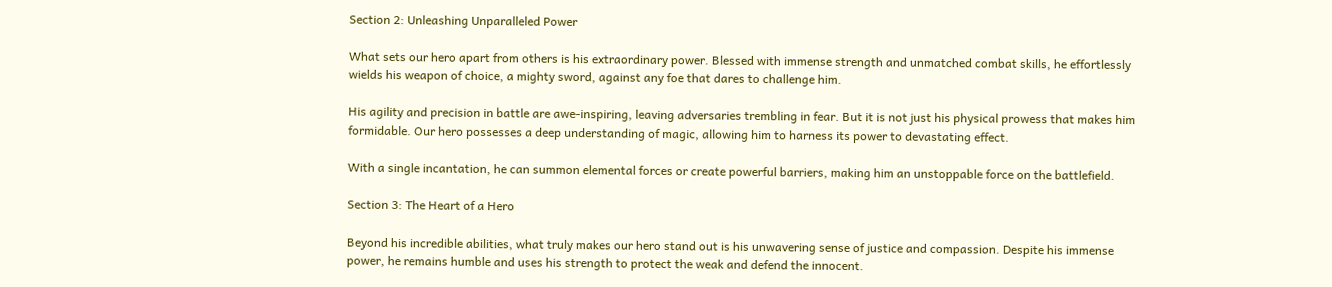Section 2: Unleashing Unparalleled Power

What sets our hero apart from others is his extraordinary power. Blessed with immense strength and unmatched combat skills, he effortlessly wields his weapon of choice, a mighty sword, against any foe that dares to challenge him.

His agility and precision in battle are awe-inspiring, leaving adversaries trembling in fear. But it is not just his physical prowess that makes him formidable. Our hero possesses a deep understanding of magic, allowing him to harness its power to devastating effect.

With a single incantation, he can summon elemental forces or create powerful barriers, making him an unstoppable force on the battlefield.

Section 3: The Heart of a Hero

Beyond his incredible abilities, what truly makes our hero stand out is his unwavering sense of justice and compassion. Despite his immense power, he remains humble and uses his strength to protect the weak and defend the innocent.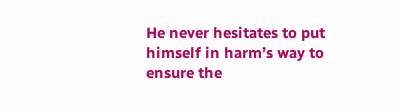He never hesitates to put himself in harm’s way to ensure the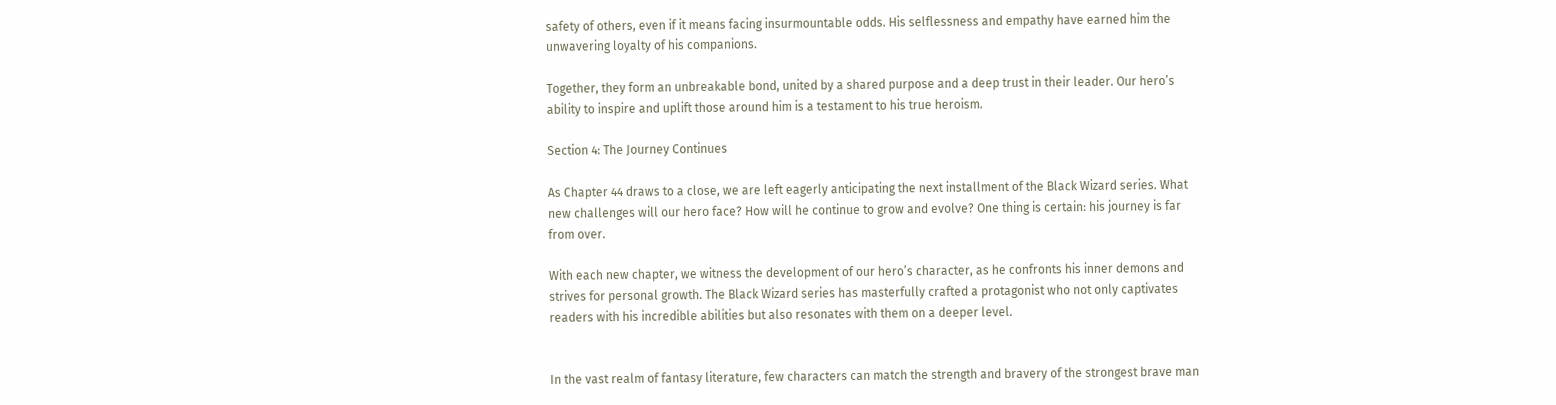safety of others, even if it means facing insurmountable odds. His selflessness and empathy have earned him the unwavering loyalty of his companions.

Together, they form an unbreakable bond, united by a shared purpose and a deep trust in their leader. Our hero’s ability to inspire and uplift those around him is a testament to his true heroism.

Section 4: The Journey Continues

As Chapter 44 draws to a close, we are left eagerly anticipating the next installment of the Black Wizard series. What new challenges will our hero face? How will he continue to grow and evolve? One thing is certain: his journey is far from over.

With each new chapter, we witness the development of our hero’s character, as he confronts his inner demons and strives for personal growth. The Black Wizard series has masterfully crafted a protagonist who not only captivates readers with his incredible abilities but also resonates with them on a deeper level.


In the vast realm of fantasy literature, few characters can match the strength and bravery of the strongest brave man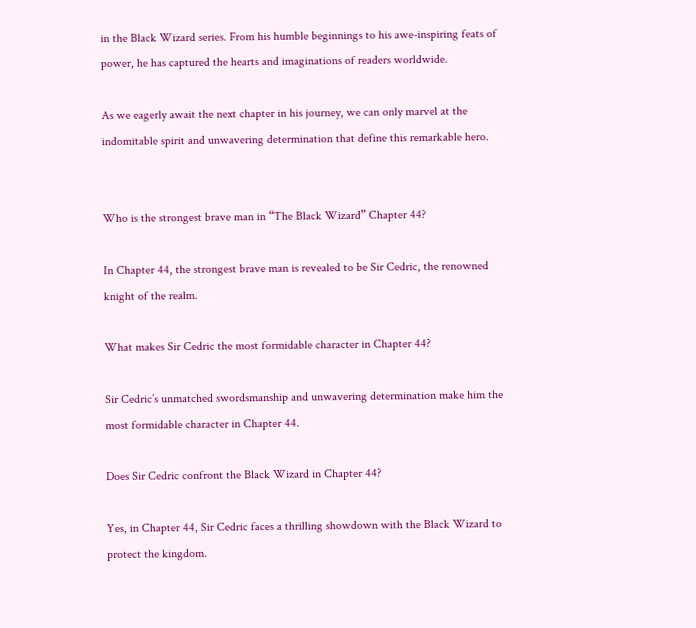in the Black Wizard series. From his humble beginnings to his awe-inspiring feats of power, he has captured the hearts and imaginations of readers worldwide.

As we eagerly await the next chapter in his journey, we can only marvel at the indomitable spirit and unwavering determination that define this remarkable hero.


Who is the strongest brave man in “The Black Wizard” Chapter 44?

In Chapter 44, the strongest brave man is revealed to be Sir Cedric, the renowned knight of the realm.

What makes Sir Cedric the most formidable character in Chapter 44?

Sir Cedric’s unmatched swordsmanship and unwavering determination make him the most formidable character in Chapter 44.

Does Sir Cedric confront the Black Wizard in Chapter 44?

Yes, in Chapter 44, Sir Cedric faces a thrilling showdown with the Black Wizard to protect the kingdom.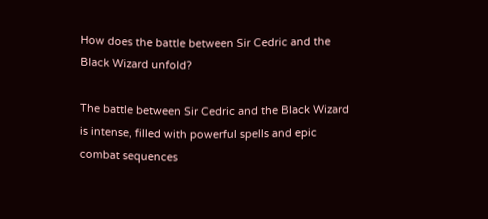How does the battle between Sir Cedric and the Black Wizard unfold?

The battle between Sir Cedric and the Black Wizard is intense, filled with powerful spells and epic combat sequences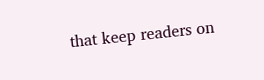that keep readers on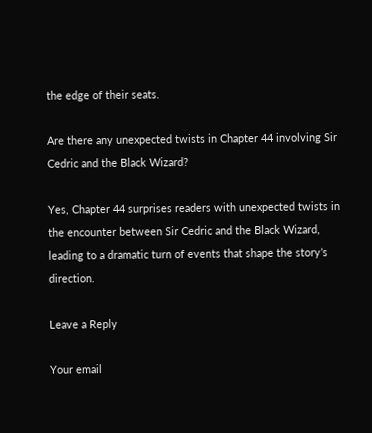the edge of their seats.

Are there any unexpected twists in Chapter 44 involving Sir Cedric and the Black Wizard?

Yes, Chapter 44 surprises readers with unexpected twists in the encounter between Sir Cedric and the Black Wizard, leading to a dramatic turn of events that shape the story’s direction.

Leave a Reply

Your email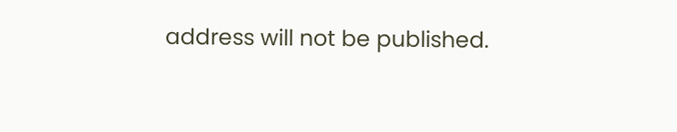address will not be published.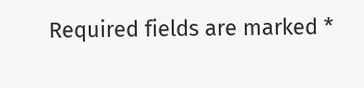Required fields are marked *